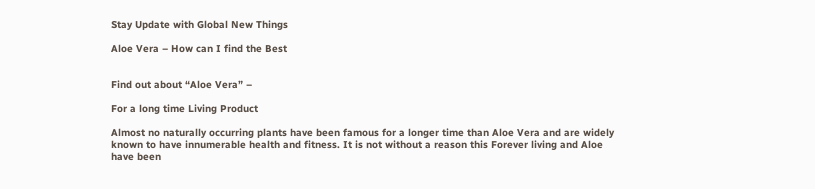Stay Update with Global New Things

Aloe Vera – How can I find the Best


Find out about “Aloe Vera” –

For a long time Living Product

Almost no naturally occurring plants have been famous for a longer time than Aloe Vera and are widely known to have innumerable health and fitness. It is not without a reason this Forever living and Aloe have been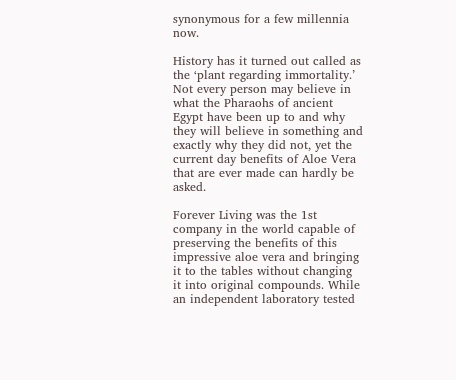synonymous for a few millennia now.

History has it turned out called as the ‘plant regarding immortality.’ Not every person may believe in what the Pharaohs of ancient Egypt have been up to and why they will believe in something and exactly why they did not, yet the current day benefits of Aloe Vera that are ever made can hardly be asked.

Forever Living was the 1st company in the world capable of preserving the benefits of this impressive aloe vera and bringing it to the tables without changing it into original compounds. While an independent laboratory tested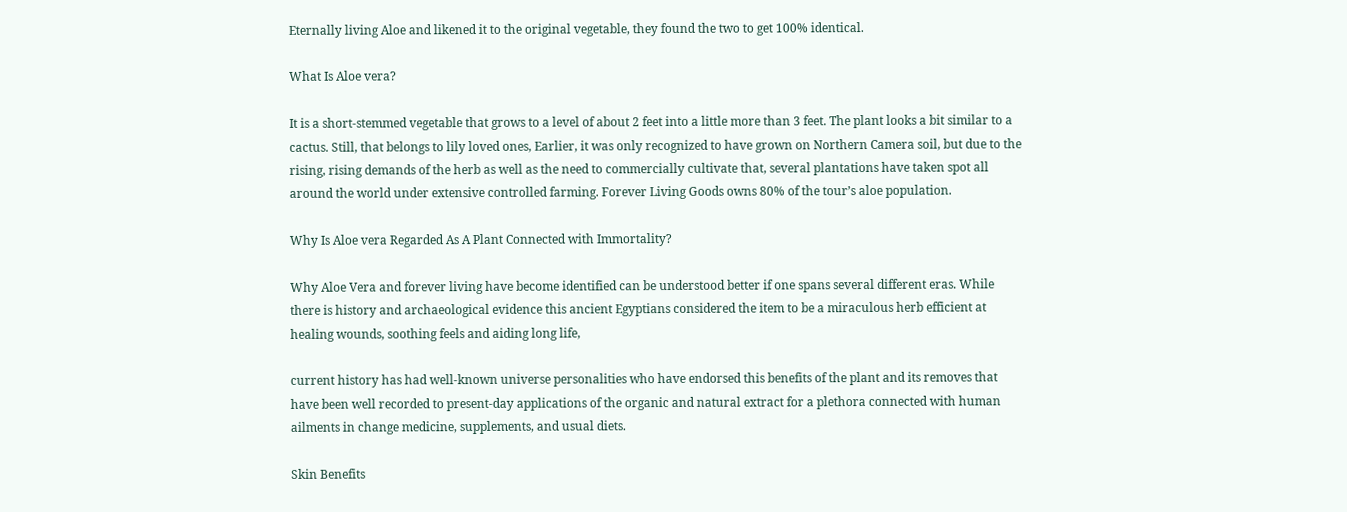Eternally living Aloe and likened it to the original vegetable, they found the two to get 100% identical.

What Is Aloe vera?

It is a short-stemmed vegetable that grows to a level of about 2 feet into a little more than 3 feet. The plant looks a bit similar to a cactus. Still, that belongs to lily loved ones, Earlier, it was only recognized to have grown on Northern Camera soil, but due to the rising, rising demands of the herb as well as the need to commercially cultivate that, several plantations have taken spot all around the world under extensive controlled farming. Forever Living Goods owns 80% of the tour’s aloe population.

Why Is Aloe vera Regarded As A Plant Connected with Immortality?

Why Aloe Vera and forever living have become identified can be understood better if one spans several different eras. While there is history and archaeological evidence this ancient Egyptians considered the item to be a miraculous herb efficient at healing wounds, soothing feels and aiding long life,

current history has had well-known universe personalities who have endorsed this benefits of the plant and its removes that have been well recorded to present-day applications of the organic and natural extract for a plethora connected with human ailments in change medicine, supplements, and usual diets.

Skin Benefits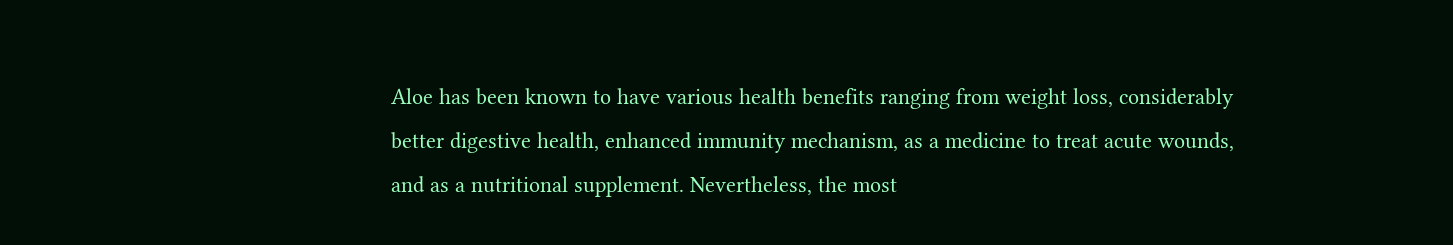Aloe has been known to have various health benefits ranging from weight loss, considerably better digestive health, enhanced immunity mechanism, as a medicine to treat acute wounds, and as a nutritional supplement. Nevertheless, the most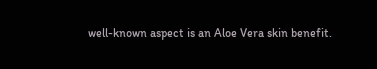well-known aspect is an Aloe Vera skin benefit.